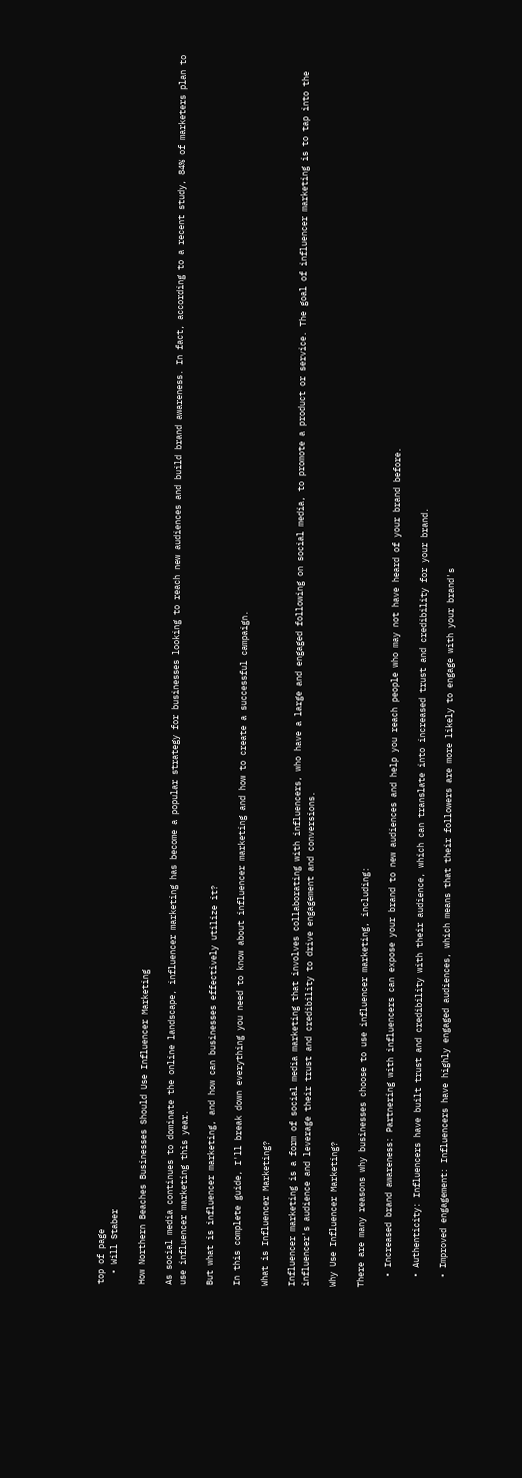top of page
  • Will Staber

How Northern Beaches Businesses Should Use Influencer Marketing

As social media continues to dominate the online landscape, influencer marketing has become a popular strategy for businesses looking to reach new audiences and build brand awareness. In fact, according to a recent study, 84% of marketers plan to use influencer marketing this year.

But what is influencer marketing, and how can businesses effectively utilize it?

In this complete guide, I'll break down everything you need to know about influencer marketing and how to create a successful campaign.

What is Influencer Marketing?

Influencer marketing is a form of social media marketing that involves collaborating with influencers, who have a large and engaged following on social media, to promote a product or service. The goal of influencer marketing is to tap into the influencer's audience and leverage their trust and credibility to drive engagement and conversions.

Why Use Influencer Marketing?

There are many reasons why businesses choose to use influencer marketing, including:

  • Increased brand awareness: Partnering with influencers can expose your brand to new audiences and help you reach people who may not have heard of your brand before.

  • Authenticity: Influencers have built trust and credibility with their audience, which can translate into increased trust and credibility for your brand.

  • Improved engagement: Influencers have highly engaged audiences, which means that their followers are more likely to engage with your brand's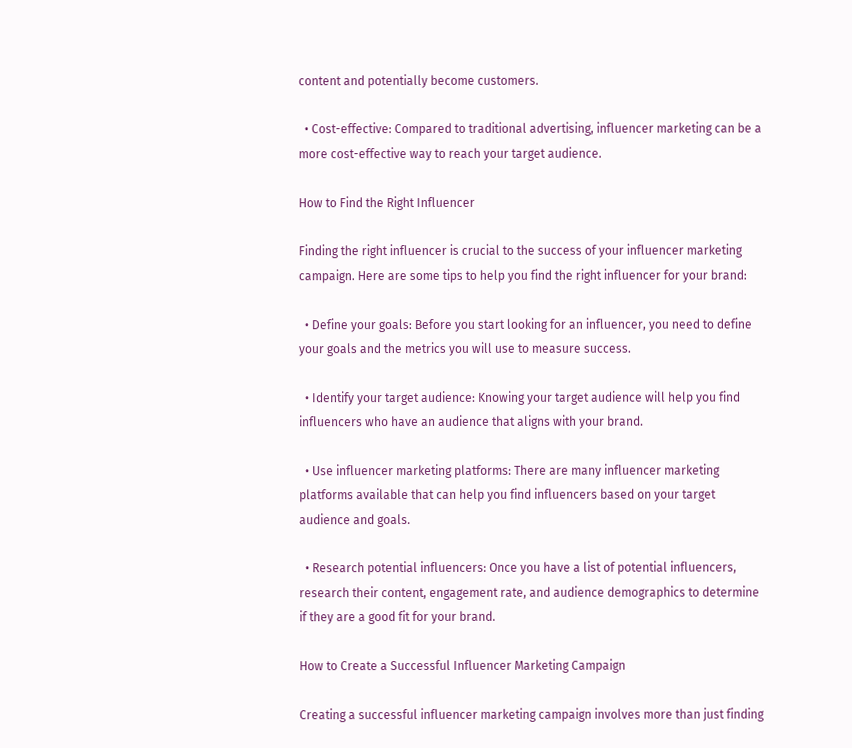content and potentially become customers.

  • Cost-effective: Compared to traditional advertising, influencer marketing can be a more cost-effective way to reach your target audience.

How to Find the Right Influencer

Finding the right influencer is crucial to the success of your influencer marketing campaign. Here are some tips to help you find the right influencer for your brand:

  • Define your goals: Before you start looking for an influencer, you need to define your goals and the metrics you will use to measure success.

  • Identify your target audience: Knowing your target audience will help you find influencers who have an audience that aligns with your brand.

  • Use influencer marketing platforms: There are many influencer marketing platforms available that can help you find influencers based on your target audience and goals.

  • Research potential influencers: Once you have a list of potential influencers, research their content, engagement rate, and audience demographics to determine if they are a good fit for your brand.

How to Create a Successful Influencer Marketing Campaign

Creating a successful influencer marketing campaign involves more than just finding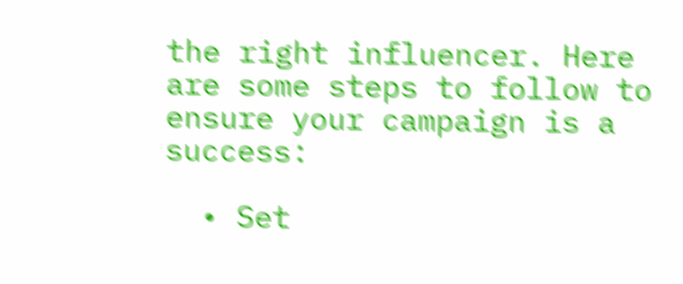the right influencer. Here are some steps to follow to ensure your campaign is a success:

  • Set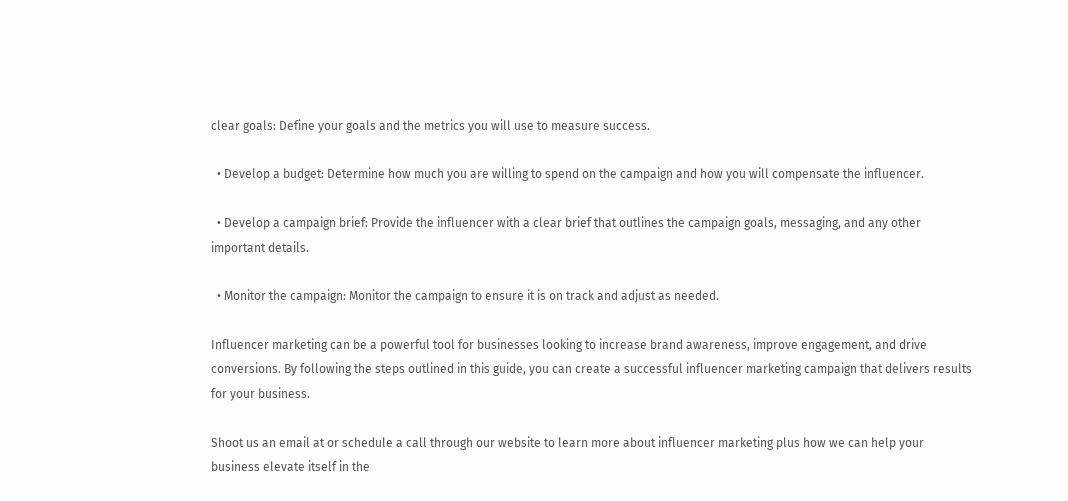clear goals: Define your goals and the metrics you will use to measure success.

  • Develop a budget: Determine how much you are willing to spend on the campaign and how you will compensate the influencer.

  • Develop a campaign brief: Provide the influencer with a clear brief that outlines the campaign goals, messaging, and any other important details.

  • Monitor the campaign: Monitor the campaign to ensure it is on track and adjust as needed.

Influencer marketing can be a powerful tool for businesses looking to increase brand awareness, improve engagement, and drive conversions. By following the steps outlined in this guide, you can create a successful influencer marketing campaign that delivers results for your business.

Shoot us an email at or schedule a call through our website to learn more about influencer marketing plus how we can help your business elevate itself in the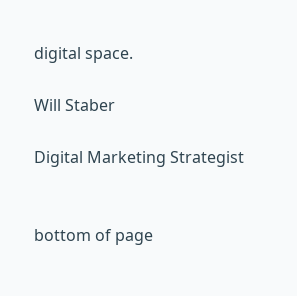digital space.

Will Staber

Digital Marketing Strategist


bottom of page